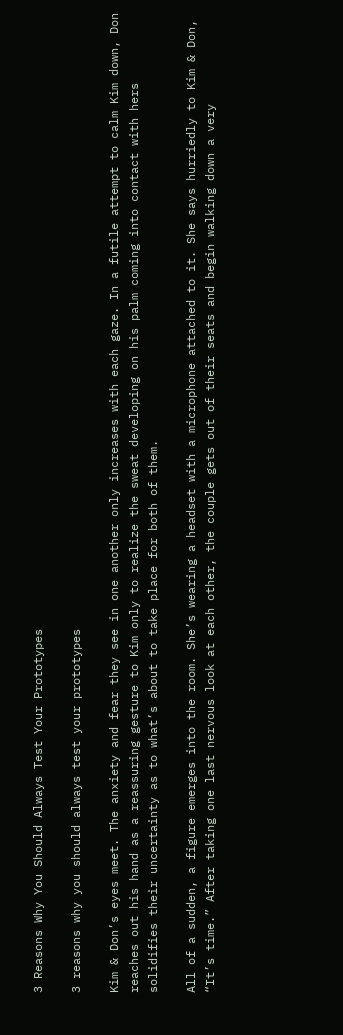3 Reasons Why You Should Always Test Your Prototypes

3 reasons why you should always test your prototypes

Kim & Don’s eyes meet. The anxiety and fear they see in one another only increases with each gaze. In a futile attempt to calm Kim down, Don reaches out his hand as a reassuring gesture to Kim only to realize the sweat developing on his palm coming into contact with hers solidifies their uncertainty as to what’s about to take place for both of them.

All of a sudden, a figure emerges into the room. She’s wearing a headset with a microphone attached to it. She says hurriedly to Kim & Don, “It’s time.” After taking one last nervous look at each other, the couple gets out of their seats and begin walking down a very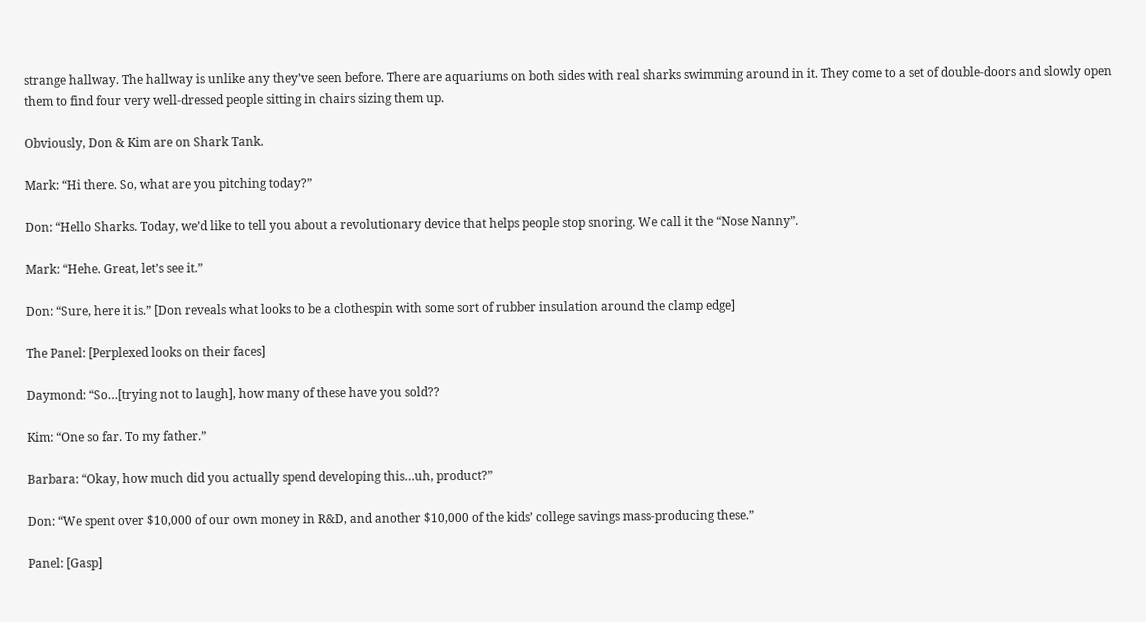strange hallway. The hallway is unlike any they’ve seen before. There are aquariums on both sides with real sharks swimming around in it. They come to a set of double-doors and slowly open them to find four very well-dressed people sitting in chairs sizing them up.

Obviously, Don & Kim are on Shark Tank.

Mark: “Hi there. So, what are you pitching today?”

Don: “Hello Sharks. Today, we’d like to tell you about a revolutionary device that helps people stop snoring. We call it the “Nose Nanny”.

Mark: “Hehe. Great, let’s see it.”

Don: “Sure, here it is.” [Don reveals what looks to be a clothespin with some sort of rubber insulation around the clamp edge]

The Panel: [Perplexed looks on their faces]

Daymond: “So…[trying not to laugh], how many of these have you sold??

Kim: “One so far. To my father.”

Barbara: “Okay, how much did you actually spend developing this…uh, product?”

Don: “We spent over $10,000 of our own money in R&D, and another $10,000 of the kids’ college savings mass-producing these.”

Panel: [Gasp]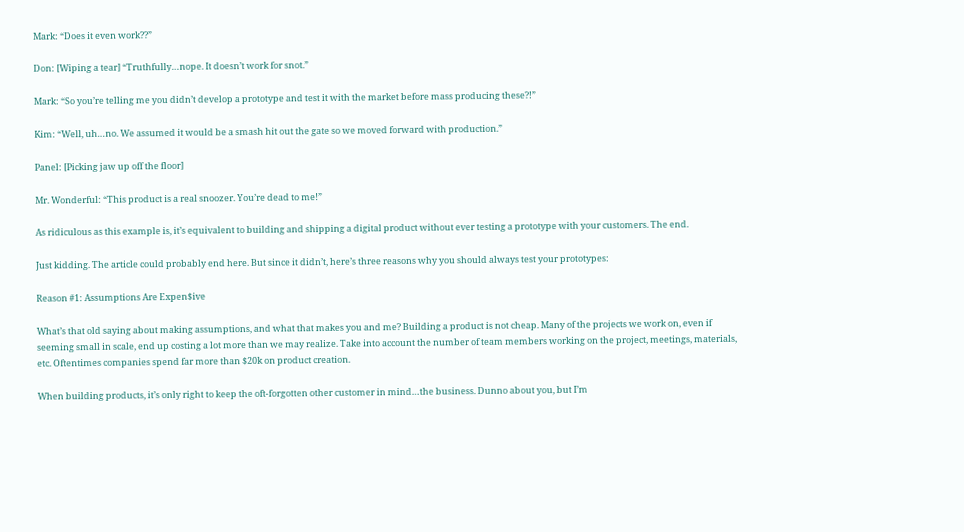Mark: “Does it even work??”

Don: [Wiping a tear] “Truthfully…nope. It doesn’t work for snot.”

Mark: “So you’re telling me you didn’t develop a prototype and test it with the market before mass producing these?!”

Kim: “Well, uh…no. We assumed it would be a smash hit out the gate so we moved forward with production.”

Panel: [Picking jaw up off the floor]

Mr. Wonderful: “This product is a real snoozer. You’re dead to me!”

As ridiculous as this example is, it’s equivalent to building and shipping a digital product without ever testing a prototype with your customers. The end.

Just kidding. The article could probably end here. But since it didn’t, here’s three reasons why you should always test your prototypes:

Reason #1: Assumptions Are Expen$ive

What’s that old saying about making assumptions, and what that makes you and me? Building a product is not cheap. Many of the projects we work on, even if seeming small in scale, end up costing a lot more than we may realize. Take into account the number of team members working on the project, meetings, materials, etc. Oftentimes companies spend far more than $20k on product creation.

When building products, it’s only right to keep the oft-forgotten other customer in mind…the business. Dunno about you, but I’m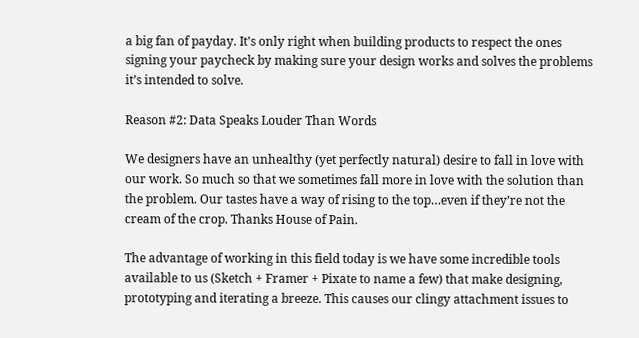a big fan of payday. It’s only right when building products to respect the ones signing your paycheck by making sure your design works and solves the problems it’s intended to solve.

Reason #2: Data Speaks Louder Than Words

We designers have an unhealthy (yet perfectly natural) desire to fall in love with our work. So much so that we sometimes fall more in love with the solution than the problem. Our tastes have a way of rising to the top…even if they’re not the cream of the crop. Thanks House of Pain.

The advantage of working in this field today is we have some incredible tools available to us (Sketch + Framer + Pixate to name a few) that make designing, prototyping and iterating a breeze. This causes our clingy attachment issues to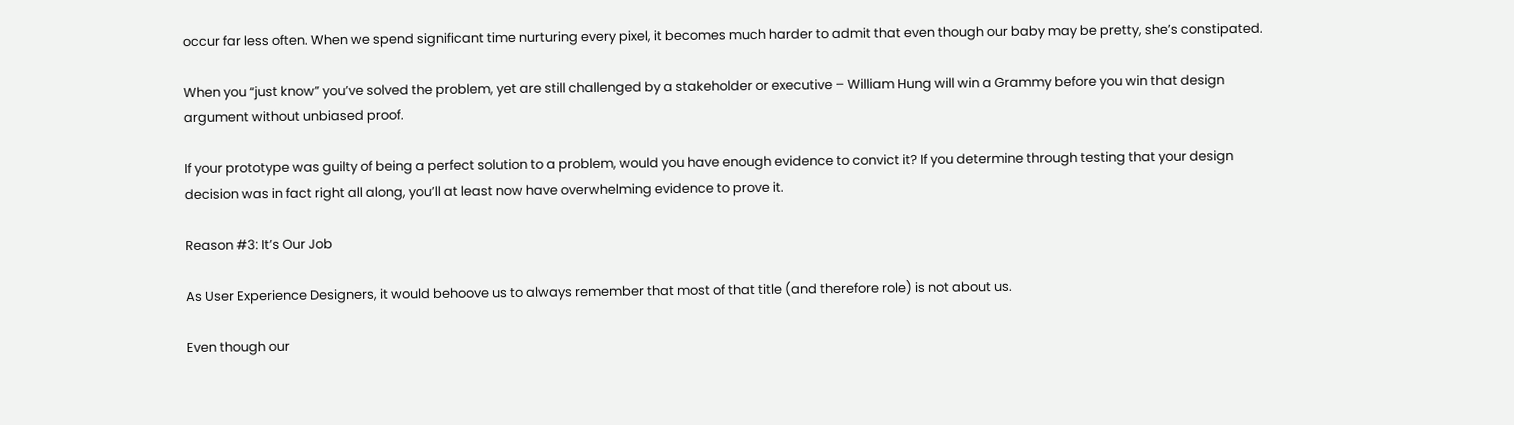occur far less often. When we spend significant time nurturing every pixel, it becomes much harder to admit that even though our baby may be pretty, she’s constipated.

When you “just know” you’ve solved the problem, yet are still challenged by a stakeholder or executive – William Hung will win a Grammy before you win that design argument without unbiased proof.

If your prototype was guilty of being a perfect solution to a problem, would you have enough evidence to convict it? If you determine through testing that your design decision was in fact right all along, you’ll at least now have overwhelming evidence to prove it.

Reason #3: It’s Our Job

As User Experience Designers, it would behoove us to always remember that most of that title (and therefore role) is not about us.

Even though our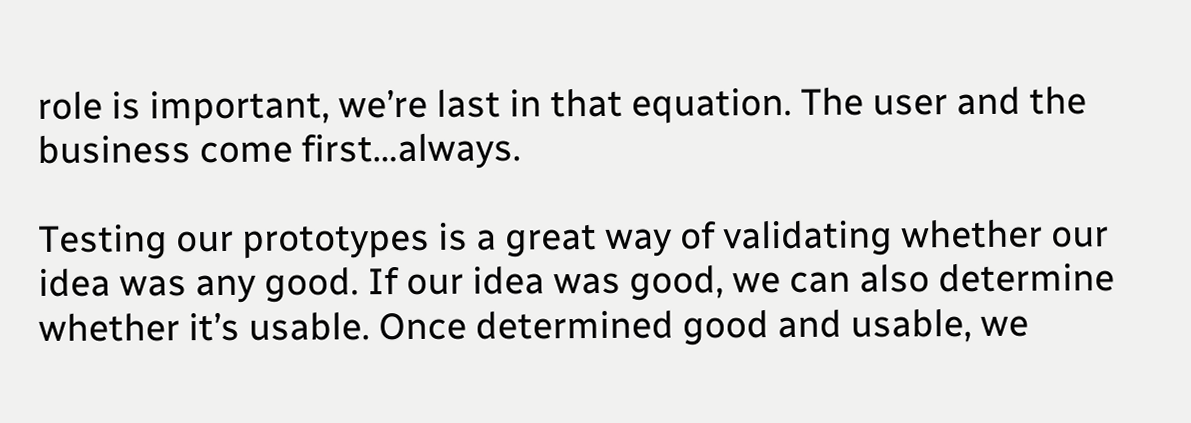role is important, we’re last in that equation. The user and the business come first…always.

Testing our prototypes is a great way of validating whether our idea was any good. If our idea was good, we can also determine whether it’s usable. Once determined good and usable, we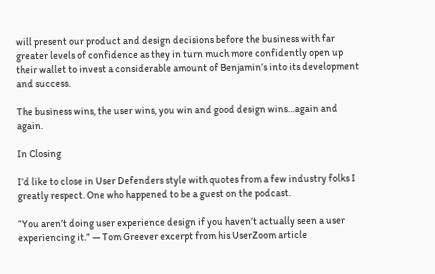will present our product and design decisions before the business with far greater levels of confidence as they in turn much more confidently open up their wallet to invest a considerable amount of Benjamin’s into its development and success.

The business wins, the user wins, you win and good design wins…again and again.

In Closing

I’d like to close in User Defenders style with quotes from a few industry folks I greatly respect. One who happened to be a guest on the podcast.

“You aren’t doing user experience design if you haven’t actually seen a user experiencing it.” — Tom Greever excerpt from his UserZoom article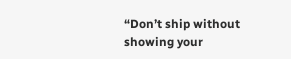“Don’t ship without showing your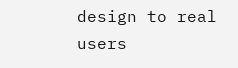design to real users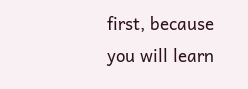first, because you will learn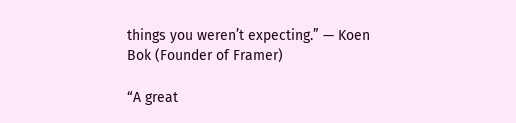things you weren’t expecting.” — Koen Bok (Founder of Framer)

“A great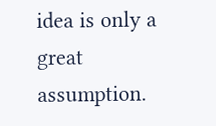idea is only a great assumption.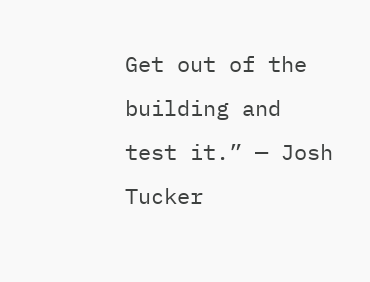Get out of the building and test it.” — Josh Tucker